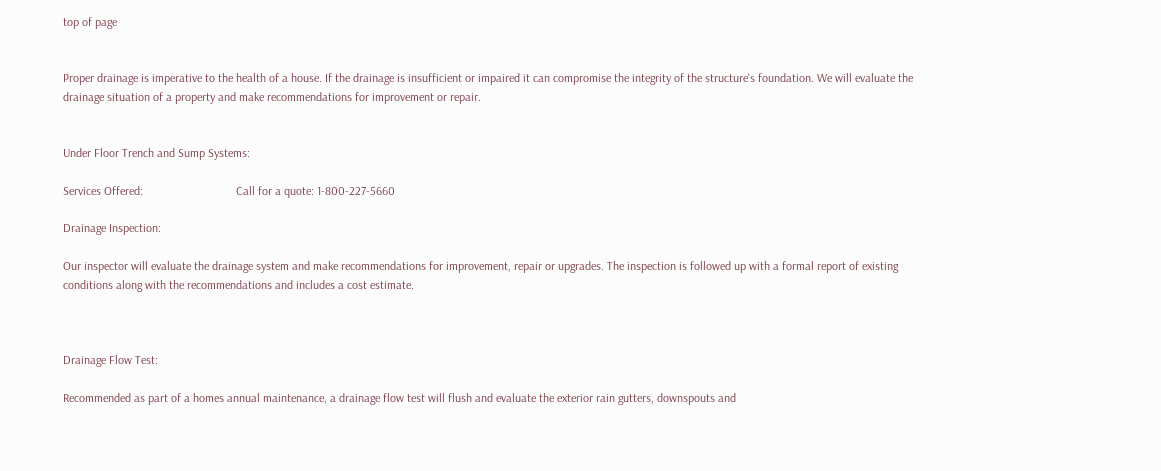top of page


Proper drainage is imperative to the health of a house. If the drainage is insufficient or impaired it can compromise the integrity of the structure's foundation. We will evaluate the drainage situation of a property and make recommendations for improvement or repair.


Under Floor Trench and Sump Systems:

Services Offered:                               Call for a quote: 1-800-227-5660

Drainage Inspection:

Our inspector will evaluate the drainage system and make recommendations for improvement, repair or upgrades. The inspection is followed up with a formal report of existing conditions along with the recommendations and includes a cost estimate.



Drainage Flow Test:

Recommended as part of a homes annual maintenance, a drainage flow test will flush and evaluate the exterior rain gutters, downspouts and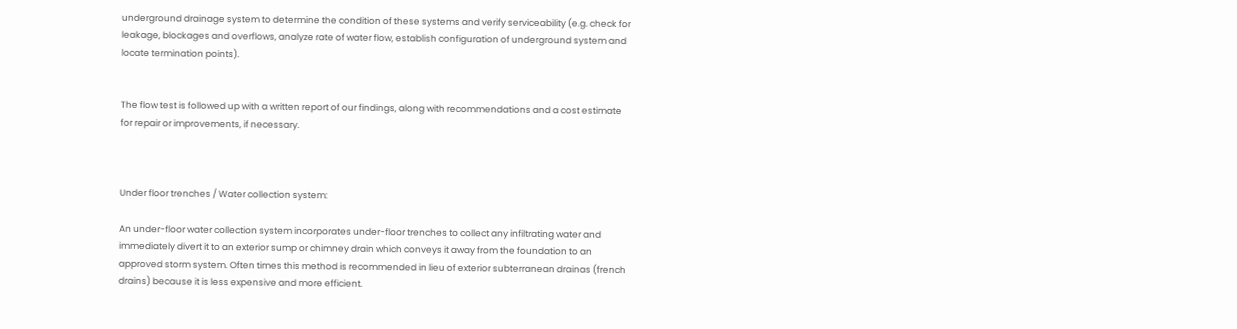underground drainage system to determine the condition of these systems and verify serviceability (e.g. check for leakage, blockages and overflows, analyze rate of water flow, establish configuration of underground system and locate termination points).


The flow test is followed up with a written report of our findings, along with recommendations and a cost estimate for repair or improvements, if necessary.



Under floor trenches / Water collection system:

An under-floor water collection system incorporates under-floor trenches to collect any infiltrating water and immediately divert it to an exterior sump or chimney drain which conveys it away from the foundation to an approved storm system. Often times this method is recommended in lieu of exterior subterranean drainas (french drains) because it is less expensive and more efficient.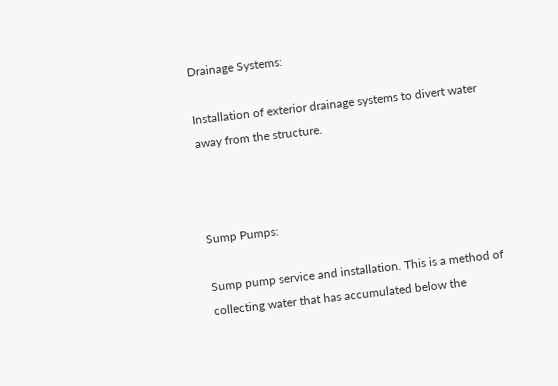Drainage Systems:

Installation of exterior drainage systems to divert water away from the structure.



Sump Pumps:

Sump pump service and installation. This is a method of collecting water that has accumulated below the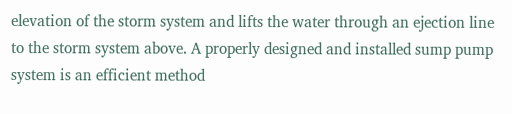elevation of the storm system and lifts the water through an ejection line to the storm system above. A properly designed and installed sump pump system is an efficient method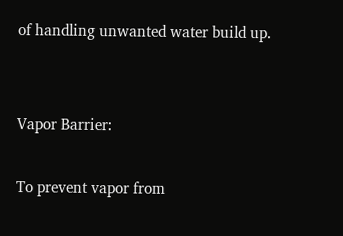of handling unwanted water build up.


Vapor Barrier:

To prevent vapor from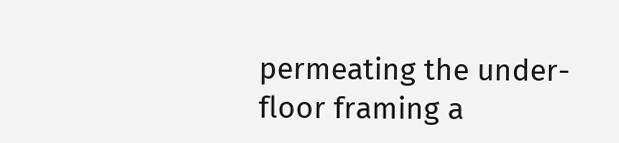permeating the under-floor framing a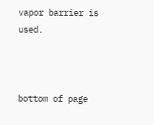vapor barrier is used.



bottom of page